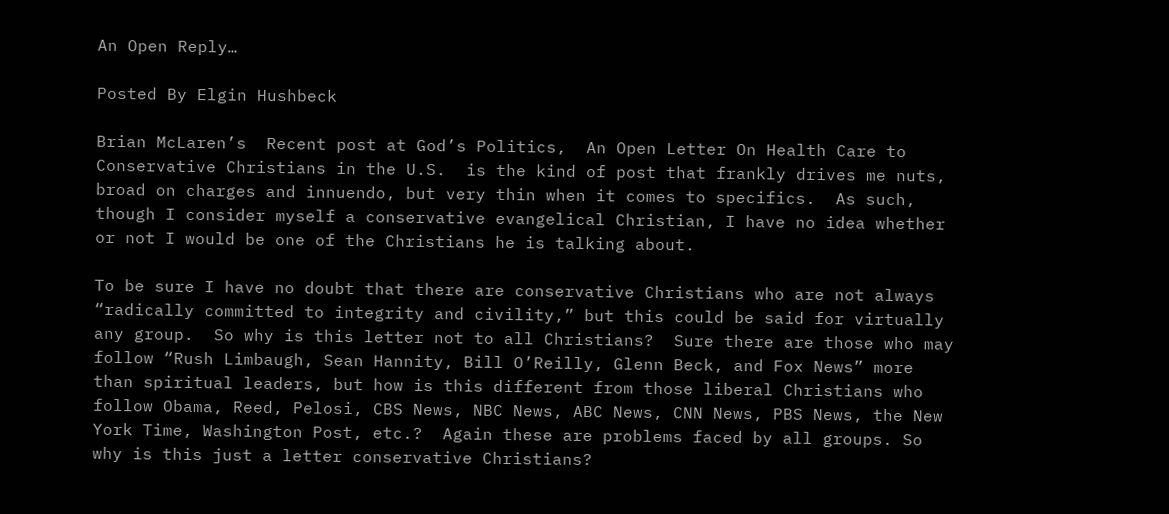An Open Reply…

Posted By Elgin Hushbeck

Brian McLaren’s  Recent post at God’s Politics,  An Open Letter On Health Care to Conservative Christians in the U.S.  is the kind of post that frankly drives me nuts,  broad on charges and innuendo, but very thin when it comes to specifics.  As such, though I consider myself a conservative evangelical Christian, I have no idea whether or not I would be one of the Christians he is talking about.

To be sure I have no doubt that there are conservative Christians who are not always “radically committed to integrity and civility,” but this could be said for virtually any group.  So why is this letter not to all Christians?  Sure there are those who may follow “Rush Limbaugh, Sean Hannity, Bill O’Reilly, Glenn Beck, and Fox News” more than spiritual leaders, but how is this different from those liberal Christians who follow Obama, Reed, Pelosi, CBS News, NBC News, ABC News, CNN News, PBS News, the New York Time, Washington Post, etc.?  Again these are problems faced by all groups. So why is this just a letter conservative Christians?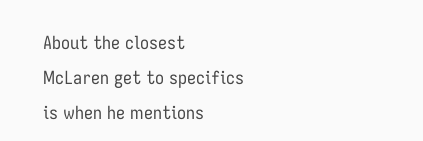About the closest McLaren get to specifics is when he mentions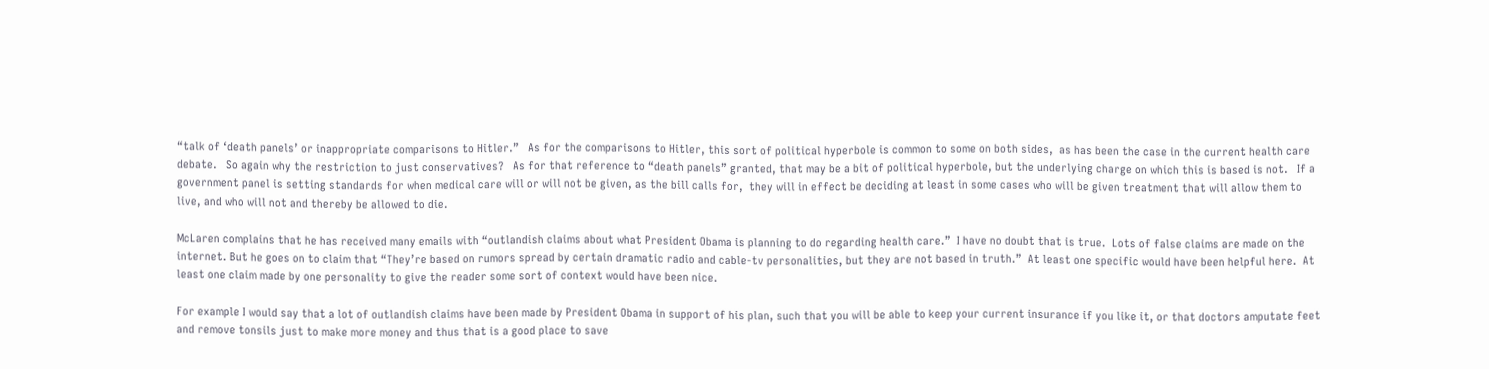“talk of ‘death panels’ or inappropriate comparisons to Hitler.”   As for the comparisons to Hitler, this sort of political hyperbole is common to some on both sides,  as has been the case in the current health care debate.   So again why the restriction to just conservatives?   As for that reference to “death panels” granted, that may be a bit of political hyperbole, but the underlying charge on which this is based is not.   If a government panel is setting standards for when medical care will or will not be given, as the bill calls for,  they will in effect be deciding at least in some cases who will be given treatment that will allow them to live, and who will not and thereby be allowed to die.

McLaren complains that he has received many emails with “outlandish claims about what President Obama is planning to do regarding health care.”  I have no doubt that is true.  Lots of false claims are made on the internet. But he goes on to claim that “They’re based on rumors spread by certain dramatic radio and cable-tv personalities, but they are not based in truth.”  At least one specific would have been helpful here.  At least one claim made by one personality to give the reader some sort of context would have been nice.

For example I would say that a lot of outlandish claims have been made by President Obama in support of his plan, such that you will be able to keep your current insurance if you like it, or that doctors amputate feet and remove tonsils just to make more money and thus that is a good place to save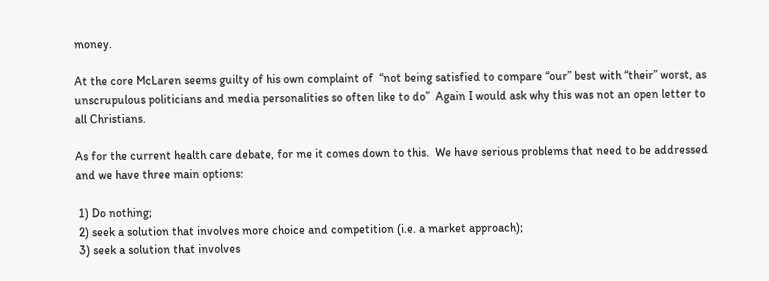money.

At the core McLaren seems guilty of his own complaint of  “not being satisfied to compare “our” best with “their” worst, as unscrupulous politicians and media personalities so often like to do”  Again I would ask why this was not an open letter to all Christians.

As for the current health care debate, for me it comes down to this.  We have serious problems that need to be addressed and we have three main options:

 1) Do nothing;
 2) seek a solution that involves more choice and competition (i.e. a market approach);
 3) seek a solution that involves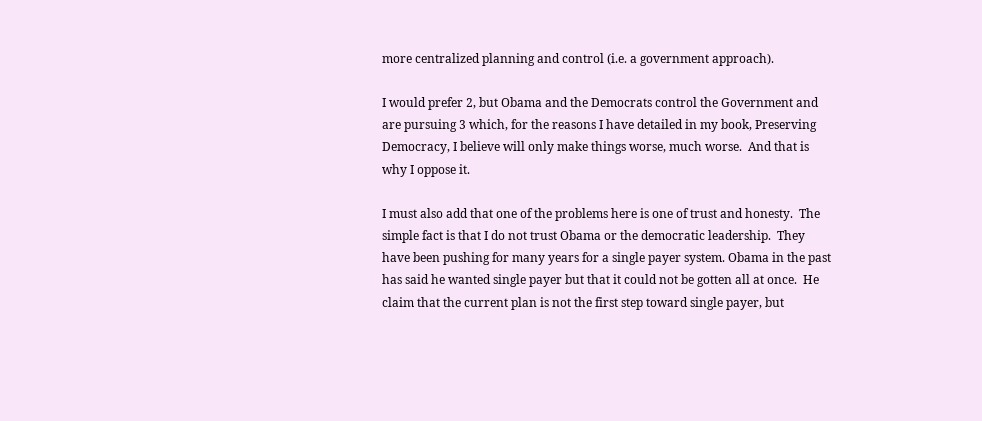more centralized planning and control (i.e. a government approach).

I would prefer 2, but Obama and the Democrats control the Government and are pursuing 3 which, for the reasons I have detailed in my book, Preserving Democracy, I believe will only make things worse, much worse.  And that is why I oppose it.

I must also add that one of the problems here is one of trust and honesty.  The simple fact is that I do not trust Obama or the democratic leadership.  They have been pushing for many years for a single payer system. Obama in the past has said he wanted single payer but that it could not be gotten all at once.  He claim that the current plan is not the first step toward single payer, but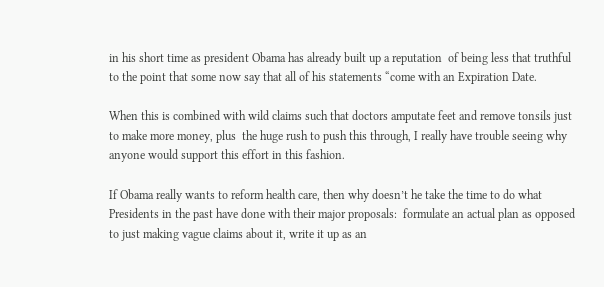in his short time as president Obama has already built up a reputation  of being less that truthful to the point that some now say that all of his statements “come with an Expiration Date.

When this is combined with wild claims such that doctors amputate feet and remove tonsils just to make more money, plus  the huge rush to push this through, I really have trouble seeing why anyone would support this effort in this fashion.

If Obama really wants to reform health care, then why doesn’t he take the time to do what Presidents in the past have done with their major proposals:  formulate an actual plan as opposed to just making vague claims about it, write it up as an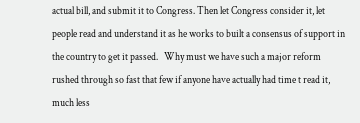actual bill, and submit it to Congress. Then let Congress consider it, let people read and understand it as he works to built a consensus of support in the country to get it passed.   Why must we have such a major reform rushed through so fast that few if anyone have actually had time t read it, much less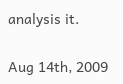analysis it.

Aug 14th, 2009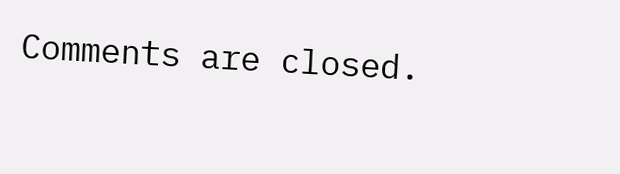Comments are closed.